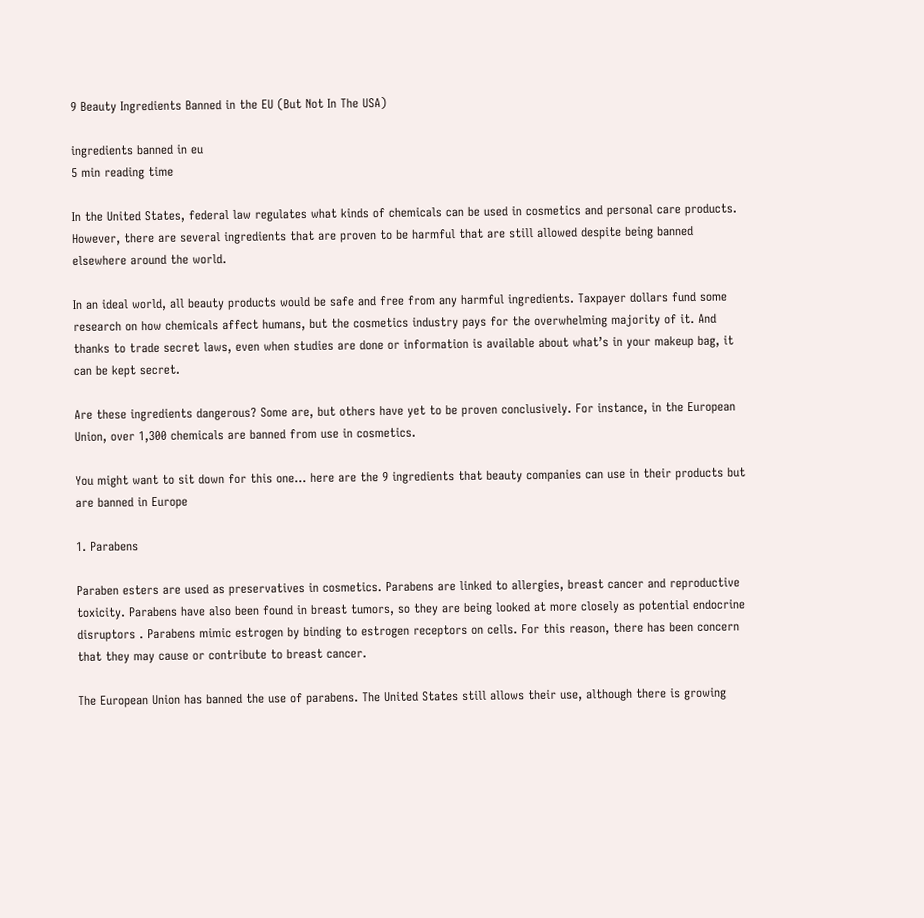9 Beauty Ingredients Banned in the EU (But Not In The USA)

ingredients banned in eu
5 min reading time

In the United States, federal law regulates what kinds of chemicals can be used in cosmetics and personal care products. However, there are several ingredients that are proven to be harmful that are still allowed despite being banned elsewhere around the world.

In an ideal world, all beauty products would be safe and free from any harmful ingredients. Taxpayer dollars fund some research on how chemicals affect humans, but the cosmetics industry pays for the overwhelming majority of it. And thanks to trade secret laws, even when studies are done or information is available about what’s in your makeup bag, it can be kept secret.

Are these ingredients dangerous? Some are, but others have yet to be proven conclusively. For instance, in the European Union, over 1,300 chemicals are banned from use in cosmetics.

You might want to sit down for this one… here are the 9 ingredients that beauty companies can use in their products but are banned in Europe

1. Parabens

Paraben esters are used as preservatives in cosmetics. Parabens are linked to allergies, breast cancer and reproductive toxicity. Parabens have also been found in breast tumors, so they are being looked at more closely as potential endocrine disruptors . Parabens mimic estrogen by binding to estrogen receptors on cells. For this reason, there has been concern that they may cause or contribute to breast cancer.

The European Union has banned the use of parabens. The United States still allows their use, although there is growing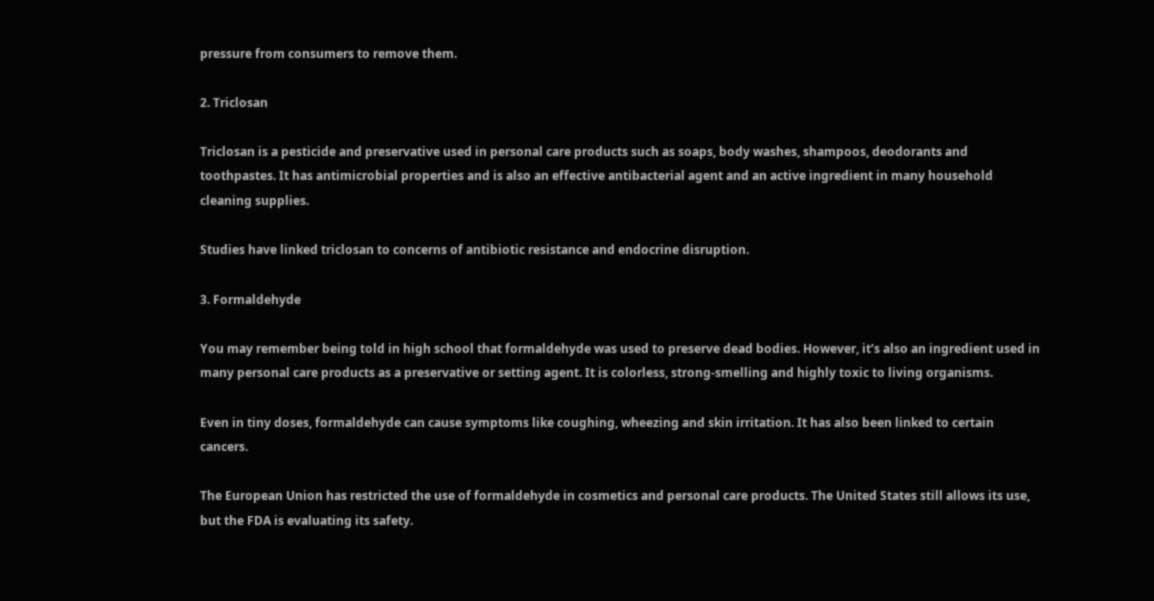pressure from consumers to remove them.

2. Triclosan

Triclosan is a pesticide and preservative used in personal care products such as soaps, body washes, shampoos, deodorants and toothpastes. It has antimicrobial properties and is also an effective antibacterial agent and an active ingredient in many household cleaning supplies.

Studies have linked triclosan to concerns of antibiotic resistance and endocrine disruption.

3. Formaldehyde

You may remember being told in high school that formaldehyde was used to preserve dead bodies. However, it’s also an ingredient used in many personal care products as a preservative or setting agent. It is colorless, strong-smelling and highly toxic to living organisms.

Even in tiny doses, formaldehyde can cause symptoms like coughing, wheezing and skin irritation. It has also been linked to certain cancers.

The European Union has restricted the use of formaldehyde in cosmetics and personal care products. The United States still allows its use, but the FDA is evaluating its safety.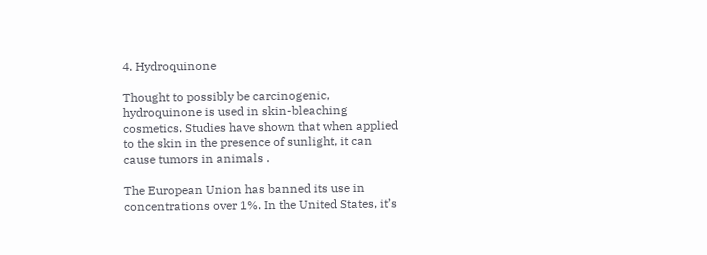4. Hydroquinone

Thought to possibly be carcinogenic, hydroquinone is used in skin-bleaching cosmetics. Studies have shown that when applied to the skin in the presence of sunlight, it can cause tumors in animals .

The European Union has banned its use in concentrations over 1%. In the United States, it’s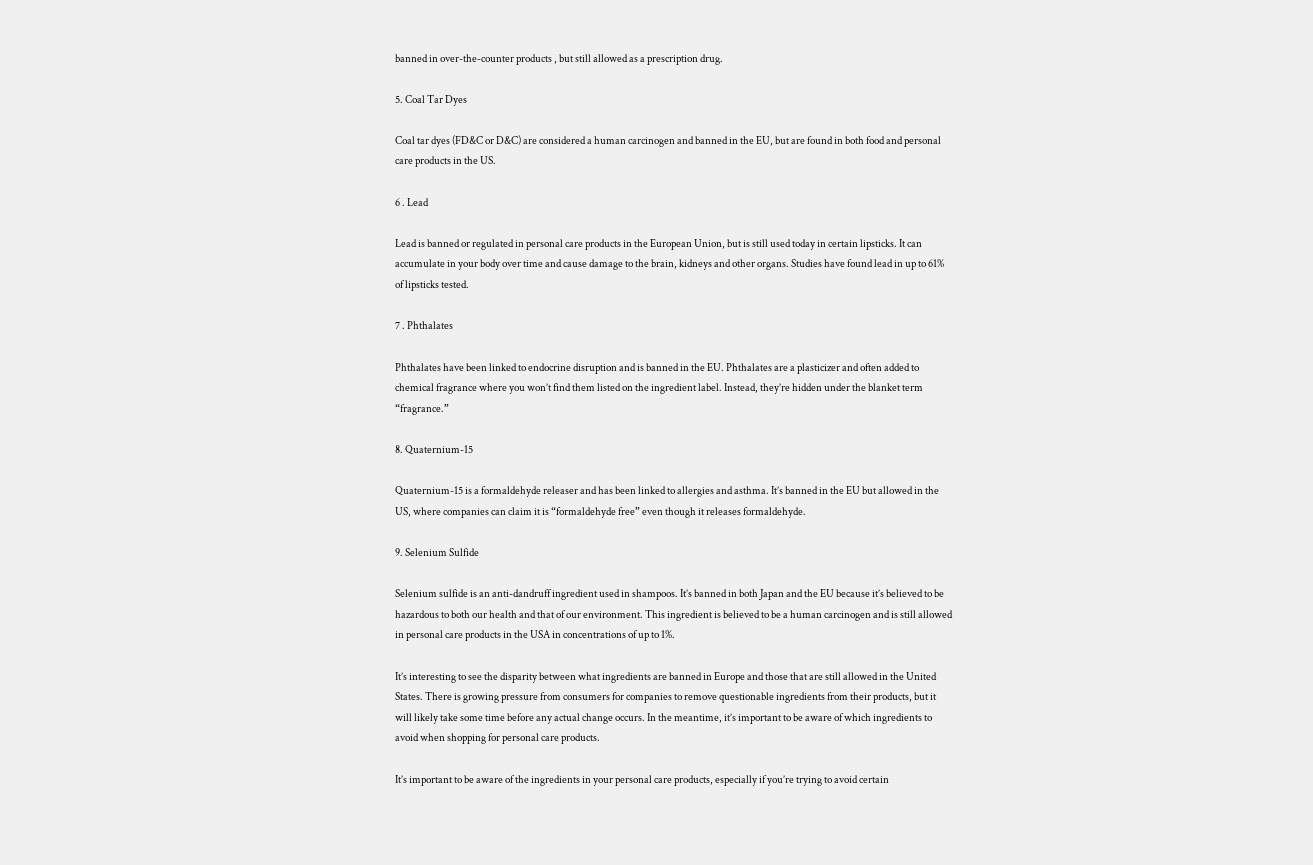banned in over-the-counter products , but still allowed as a prescription drug.

5. Coal Tar Dyes

Coal tar dyes (FD&C or D&C) are considered a human carcinogen and banned in the EU, but are found in both food and personal care products in the US.

6 . Lead

Lead is banned or regulated in personal care products in the European Union, but is still used today in certain lipsticks. It can accumulate in your body over time and cause damage to the brain, kidneys and other organs. Studies have found lead in up to 61% of lipsticks tested.

7 . Phthalates

Phthalates have been linked to endocrine disruption and is banned in the EU. Phthalates are a plasticizer and often added to chemical fragrance where you won’t find them listed on the ingredient label. Instead, they’re hidden under the blanket term “fragrance.”

8. Quaternium-15

Quaternium-15 is a formaldehyde releaser and has been linked to allergies and asthma. It’s banned in the EU but allowed in the US, where companies can claim it is “formaldehyde free” even though it releases formaldehyde.

9. Selenium Sulfide

Selenium sulfide is an anti-dandruff ingredient used in shampoos. It’s banned in both Japan and the EU because it’s believed to be hazardous to both our health and that of our environment. This ingredient is believed to be a human carcinogen and is still allowed in personal care products in the USA in concentrations of up to 1%.

It’s interesting to see the disparity between what ingredients are banned in Europe and those that are still allowed in the United States. There is growing pressure from consumers for companies to remove questionable ingredients from their products, but it will likely take some time before any actual change occurs. In the meantime, it’s important to be aware of which ingredients to avoid when shopping for personal care products.

It’s important to be aware of the ingredients in your personal care products, especially if you’re trying to avoid certain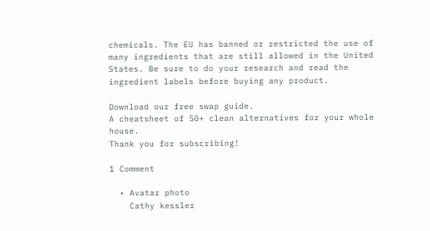chemicals. The EU has banned or restricted the use of many ingredients that are still allowed in the United States. Be sure to do your research and read the ingredient labels before buying any product.

Download our free swap guide.
A cheatsheet of 50+ clean alternatives for your whole house.
Thank you for subscribing!

1 Comment

  • Avatar photo
    Cathy kessler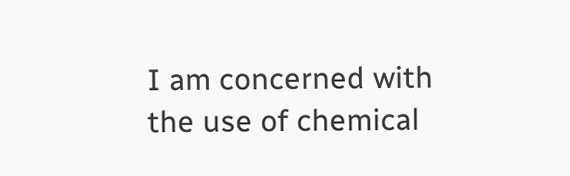I am concerned with the use of chemical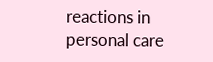reactions in personal care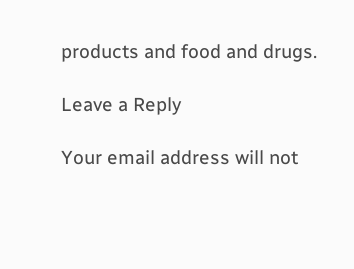products and food and drugs.

Leave a Reply

Your email address will not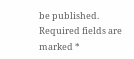be published. Required fields are marked *